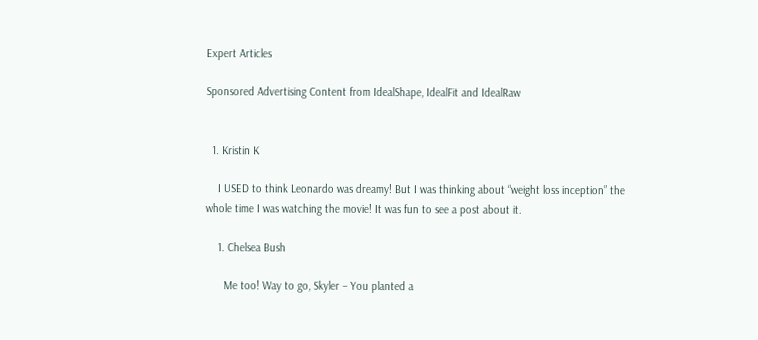Expert Articles

Sponsored Advertising Content from IdealShape, IdealFit and IdealRaw


  1. Kristin K

    I USED to think Leonardo was dreamy! But I was thinking about “weight loss inception” the whole time I was watching the movie! It was fun to see a post about it.

    1. Chelsea Bush

      Me too! Way to go, Skyler – You planted a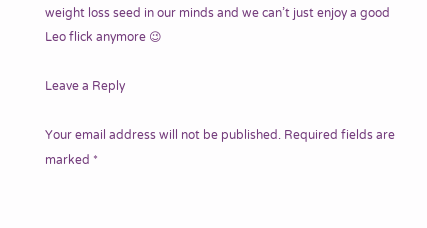weight loss seed in our minds and we can’t just enjoy a good Leo flick anymore 😉

Leave a Reply

Your email address will not be published. Required fields are marked *